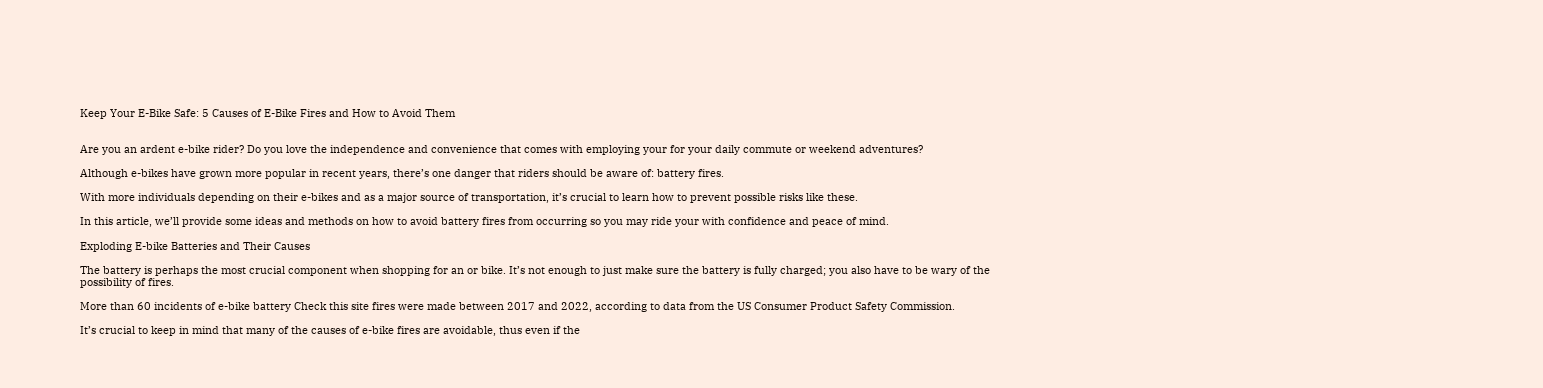Keep Your E-Bike Safe: 5 Causes of E-Bike Fires and How to Avoid Them


Are you an ardent e-bike rider? Do you love the independence and convenience that comes with employing your for your daily commute or weekend adventures?

Although e-bikes have grown more popular in recent years, there’s one danger that riders should be aware of: battery fires.

With more individuals depending on their e-bikes and as a major source of transportation, it’s crucial to learn how to prevent possible risks like these.

In this article, we’ll provide some ideas and methods on how to avoid battery fires from occurring so you may ride your with confidence and peace of mind.

Exploding E-bike Batteries and Their Causes

The battery is perhaps the most crucial component when shopping for an or bike. It’s not enough to just make sure the battery is fully charged; you also have to be wary of the possibility of fires.

More than 60 incidents of e-bike battery Check this site fires were made between 2017 and 2022, according to data from the US Consumer Product Safety Commission.

It’s crucial to keep in mind that many of the causes of e-bike fires are avoidable, thus even if the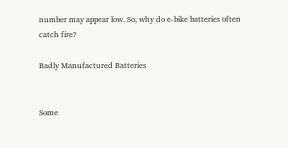number may appear low. So, why do e-bike batteries often catch fire?

Badly Manufactured Batteries


Some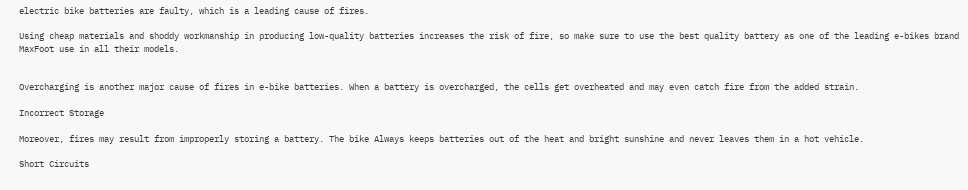electric bike batteries are faulty, which is a leading cause of fires.

Using cheap materials and shoddy workmanship in producing low-quality batteries increases the risk of fire, so make sure to use the best quality battery as one of the leading e-bikes brand MaxFoot use in all their models.


Overcharging is another major cause of fires in e-bike batteries. When a battery is overcharged, the cells get overheated and may even catch fire from the added strain.

Incorrect Storage

Moreover, fires may result from improperly storing a battery. The bike Always keeps batteries out of the heat and bright sunshine and never leaves them in a hot vehicle.

Short Circuits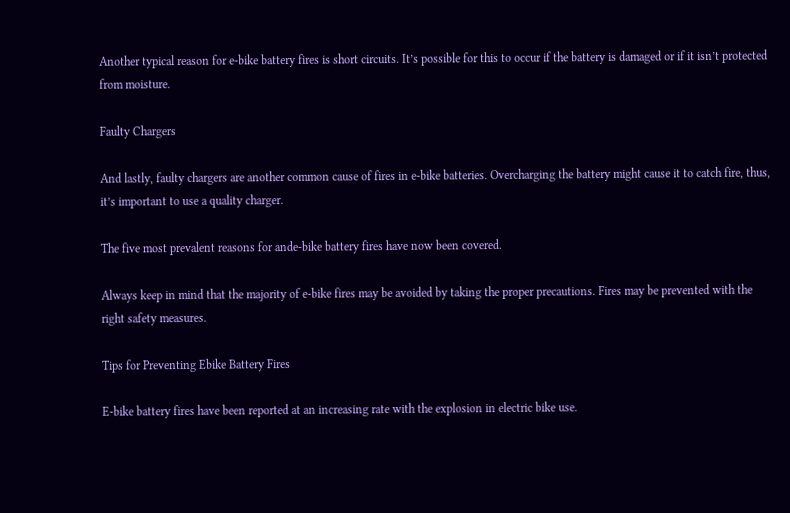Another typical reason for e-bike battery fires is short circuits. It’s possible for this to occur if the battery is damaged or if it isn’t protected from moisture.

Faulty Chargers

And lastly, faulty chargers are another common cause of fires in e-bike batteries. Overcharging the battery might cause it to catch fire, thus, it’s important to use a quality charger.

The five most prevalent reasons for ande-bike battery fires have now been covered.

Always keep in mind that the majority of e-bike fires may be avoided by taking the proper precautions. Fires may be prevented with the right safety measures.

Tips for Preventing Ebike Battery Fires

E-bike battery fires have been reported at an increasing rate with the explosion in electric bike use.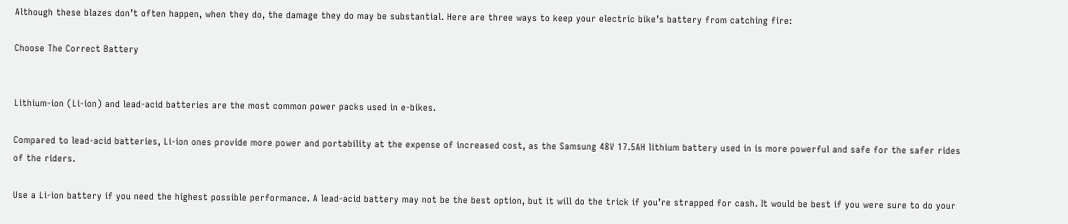Although these blazes don’t often happen, when they do, the damage they do may be substantial. Here are three ways to keep your electric bike’s battery from catching fire:

Choose The Correct Battery


Lithium-ion (Li-ion) and lead-acid batteries are the most common power packs used in e-bikes.

Compared to lead-acid batteries, Li-ion ones provide more power and portability at the expense of increased cost, as the Samsung 48V 17.5AH lithium battery used in is more powerful and safe for the safer rides of the riders.

Use a Li-ion battery if you need the highest possible performance. A lead-acid battery may not be the best option, but it will do the trick if you’re strapped for cash. It would be best if you were sure to do your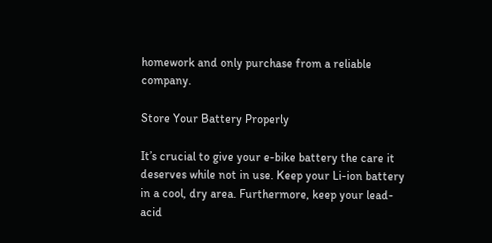homework and only purchase from a reliable company.

Store Your Battery Properly

It’s crucial to give your e-bike battery the care it deserves while not in use. Keep your Li-ion battery in a cool, dry area. Furthermore, keep your lead-acid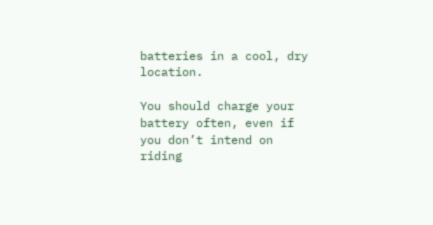batteries in a cool, dry location.

You should charge your battery often, even if you don’t intend on riding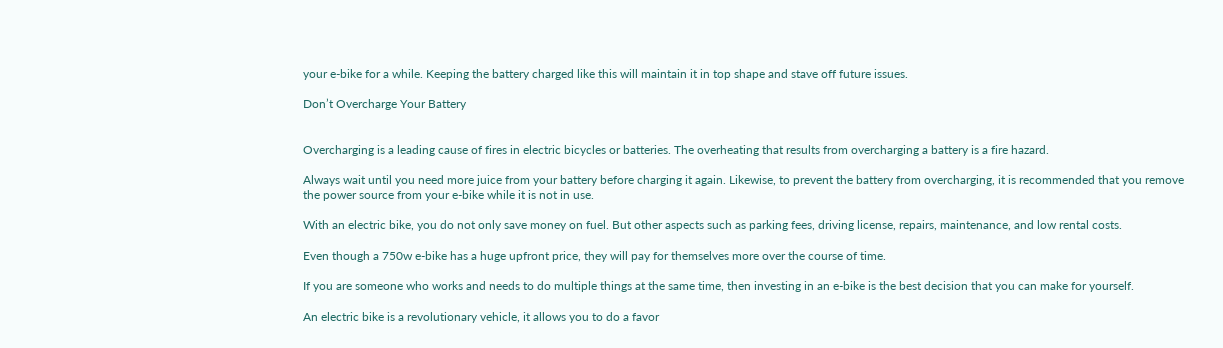your e-bike for a while. Keeping the battery charged like this will maintain it in top shape and stave off future issues.

Don’t Overcharge Your Battery


Overcharging is a leading cause of fires in electric bicycles or batteries. The overheating that results from overcharging a battery is a fire hazard.

Always wait until you need more juice from your battery before charging it again. Likewise, to prevent the battery from overcharging, it is recommended that you remove the power source from your e-bike while it is not in use.

With an electric bike, you do not only save money on fuel. But other aspects such as parking fees, driving license, repairs, maintenance, and low rental costs.

Even though a 750w e-bike has a huge upfront price, they will pay for themselves more over the course of time.

If you are someone who works and needs to do multiple things at the same time, then investing in an e-bike is the best decision that you can make for yourself.

An electric bike is a revolutionary vehicle, it allows you to do a favor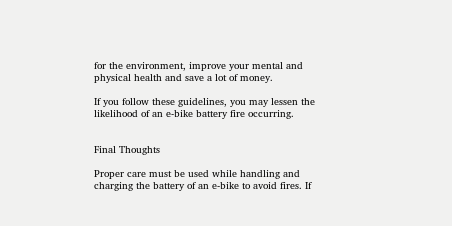for the environment, improve your mental and physical health and save a lot of money.

If you follow these guidelines, you may lessen the likelihood of an e-bike battery fire occurring.


Final Thoughts

Proper care must be used while handling and charging the battery of an e-bike to avoid fires. If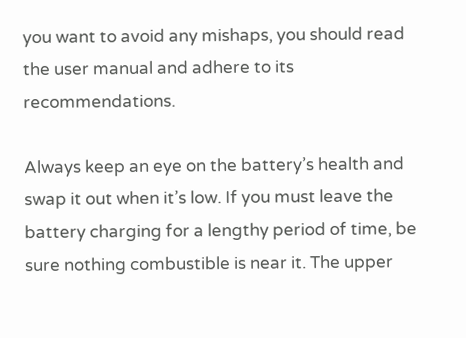you want to avoid any mishaps, you should read the user manual and adhere to its recommendations.

Always keep an eye on the battery’s health and swap it out when it’s low. If you must leave the battery charging for a lengthy period of time, be sure nothing combustible is near it. The upper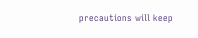precautions will keep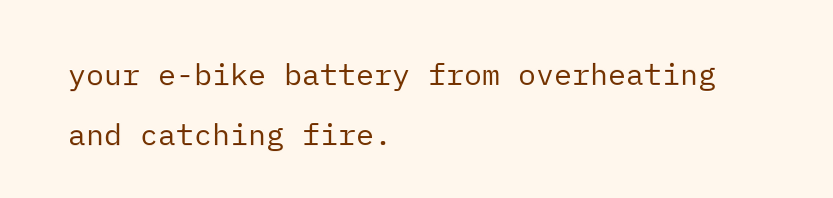your e-bike battery from overheating and catching fire.